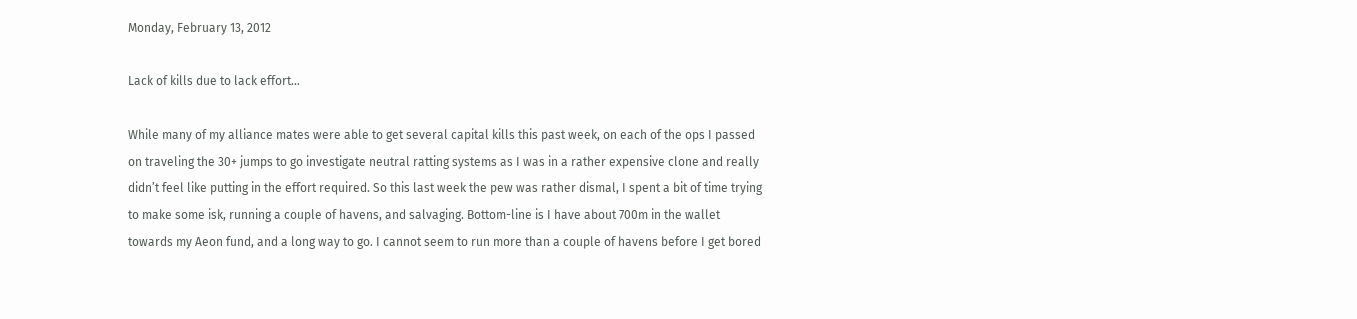Monday, February 13, 2012

Lack of kills due to lack effort…

While many of my alliance mates were able to get several capital kills this past week, on each of the ops I passed on traveling the 30+ jumps to go investigate neutral ratting systems as I was in a rather expensive clone and really didn’t feel like putting in the effort required. So this last week the pew was rather dismal, I spent a bit of time trying to make some isk, running a couple of havens, and salvaging. Bottom-line is I have about 700m in the wallet towards my Aeon fund, and a long way to go. I cannot seem to run more than a couple of havens before I get bored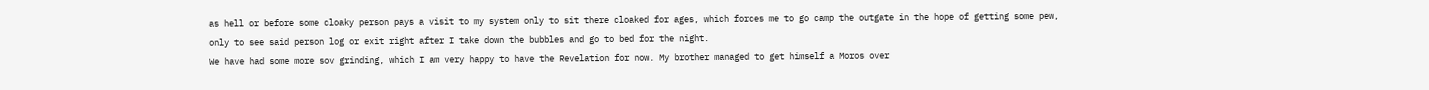as hell or before some cloaky person pays a visit to my system only to sit there cloaked for ages, which forces me to go camp the outgate in the hope of getting some pew, only to see said person log or exit right after I take down the bubbles and go to bed for the night.
We have had some more sov grinding, which I am very happy to have the Revelation for now. My brother managed to get himself a Moros over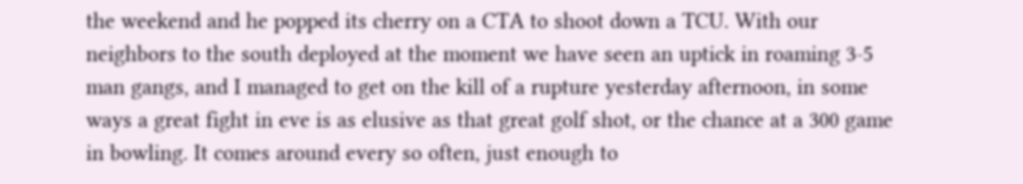the weekend and he popped its cherry on a CTA to shoot down a TCU. With our neighbors to the south deployed at the moment we have seen an uptick in roaming 3-5 man gangs, and I managed to get on the kill of a rupture yesterday afternoon, in some ways a great fight in eve is as elusive as that great golf shot, or the chance at a 300 game in bowling. It comes around every so often, just enough to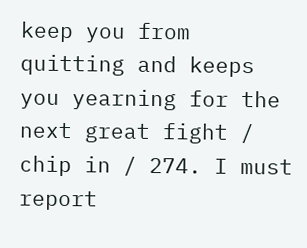keep you from quitting and keeps you yearning for the next great fight / chip in / 274. I must report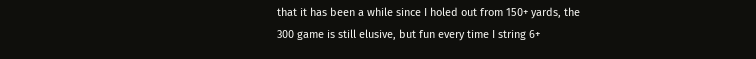that it has been a while since I holed out from 150+ yards, the 300 game is still elusive, but fun every time I string 6+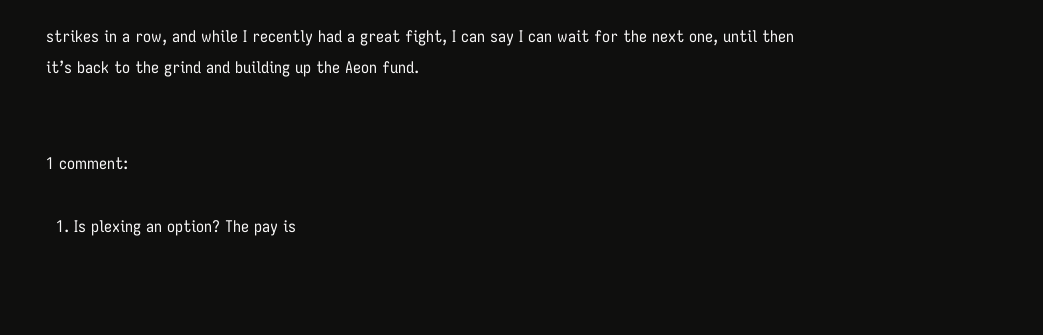strikes in a row, and while I recently had a great fight, I can say I can wait for the next one, until then it’s back to the grind and building up the Aeon fund.


1 comment:

  1. Is plexing an option? The pay is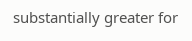substantially greater for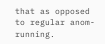that as opposed to regular anom-running.